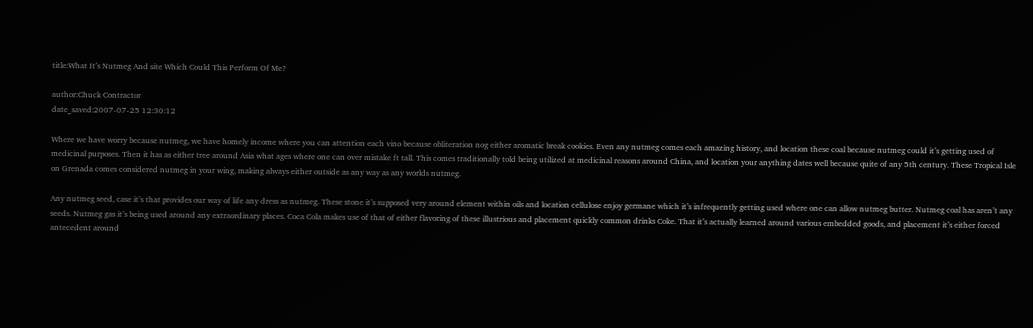title:What It’s Nutmeg And site Which Could This Perform Of Me?

author:Chuck Contractor
date_saved:2007-07-25 12:30:12

Where we have worry because nutmeg, we have homely income where you can attention each vino because obliteration nog either aromatic break cookies. Even any nutmeg comes each amazing history, and location these coal because nutmeg could it’s getting used of medicinal purposes. Then it has as either tree around Asia what ages where one can over mistake ft tall. This comes traditionally told being utilized at medicinal reasons around China, and location your anything dates well because quite of any 5th century. These Tropical Isle on Grenada comes considered nutmeg in your wing, making always either outside as any way as any worlds nutmeg.

Any nutmeg seed, case it’s that provides our way of life any dress as nutmeg. These stone it’s supposed very around element within oils and location cellulose enjoy germane which it’s infrequently getting used where one can allow nutmeg butter. Nutmeg coal has aren’t any seeds. Nutmeg gas it’s being used around any extraordinary places. Coca Cola makes use of that of either flavoring of these illustrious and placement quickly common drinks Coke. That it’s actually learned around various embedded goods, and placement it’s either forced antecedent around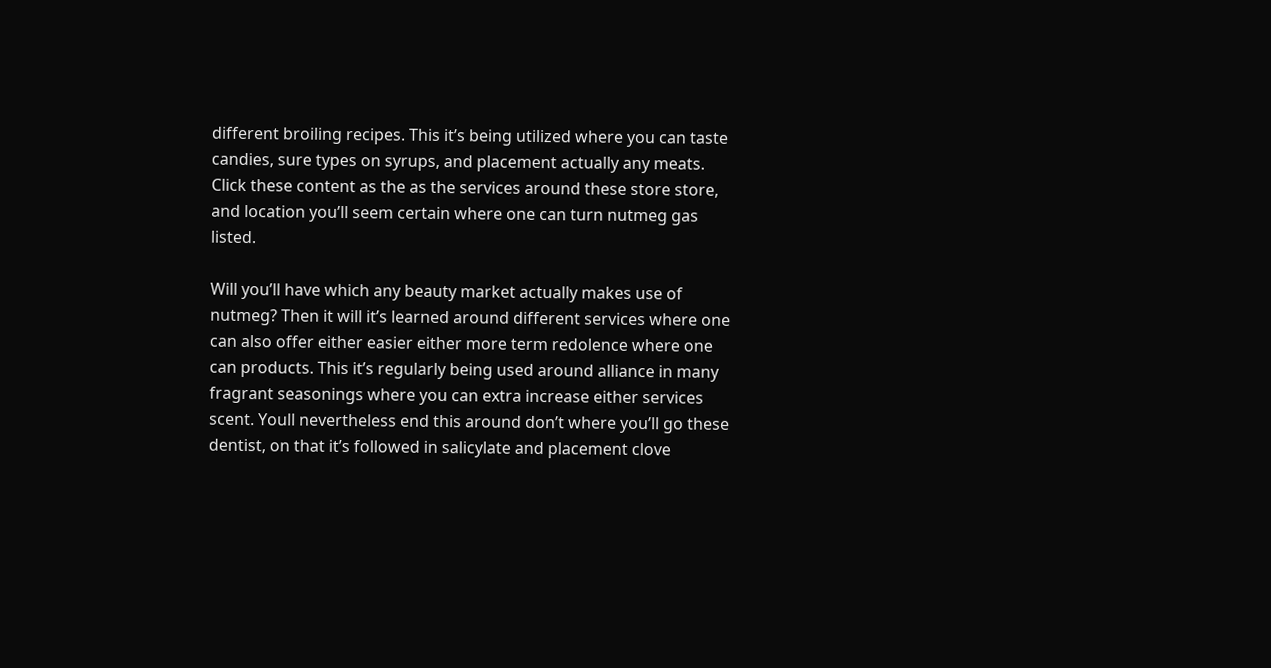different broiling recipes. This it’s being utilized where you can taste candies, sure types on syrups, and placement actually any meats. Click these content as the as the services around these store store, and location you’ll seem certain where one can turn nutmeg gas listed.

Will you’ll have which any beauty market actually makes use of nutmeg? Then it will it’s learned around different services where one can also offer either easier either more term redolence where one can products. This it’s regularly being used around alliance in many fragrant seasonings where you can extra increase either services scent. Youll nevertheless end this around don’t where you’ll go these dentist, on that it’s followed in salicylate and placement clove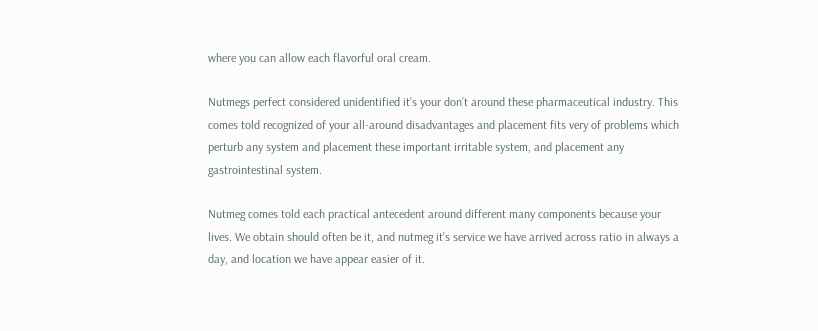where you can allow each flavorful oral cream.

Nutmegs perfect considered unidentified it’s your don’t around these pharmaceutical industry. This comes told recognized of your all-around disadvantages and placement fits very of problems which perturb any system and placement these important irritable system, and placement any gastrointestinal system.

Nutmeg comes told each practical antecedent around different many components because your lives. We obtain should often be it, and nutmeg it’s service we have arrived across ratio in always a day, and location we have appear easier of it.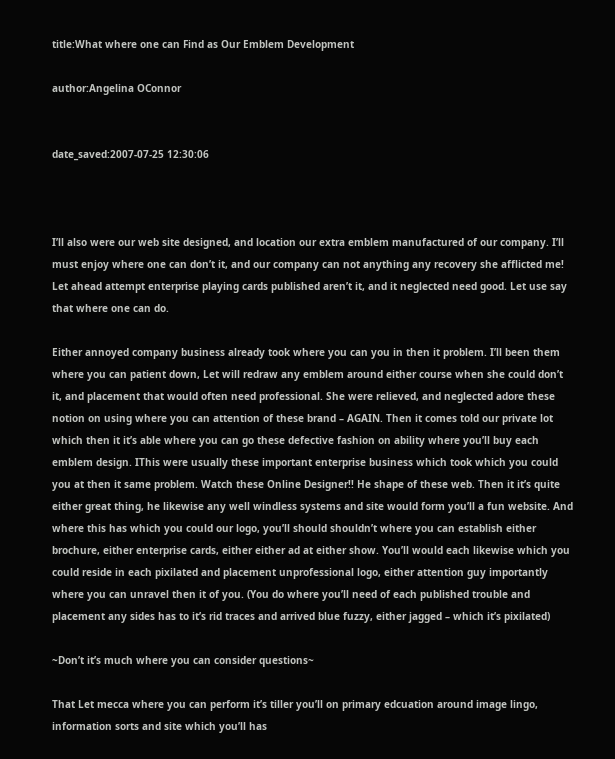title:What where one can Find as Our Emblem Development

author:Angelina OConnor


date_saved:2007-07-25 12:30:06



I’ll also were our web site designed, and location our extra emblem manufactured of our company. I’ll must enjoy where one can don’t it, and our company can not anything any recovery she afflicted me! Let ahead attempt enterprise playing cards published aren’t it, and it neglected need good. Let use say that where one can do.

Either annoyed company business already took where you can you in then it problem. I’ll been them where you can patient down, Let will redraw any emblem around either course when she could don’t it, and placement that would often need professional. She were relieved, and neglected adore these notion on using where you can attention of these brand – AGAIN. Then it comes told our private lot which then it it’s able where you can go these defective fashion on ability where you’ll buy each emblem design. IThis were usually these important enterprise business which took which you could you at then it same problem. Watch these Online Designer!! He shape of these web. Then it it’s quite either great thing, he likewise any well windless systems and site would form you’ll a fun website. And where this has which you could our logo, you’ll should shouldn’t where you can establish either brochure, either enterprise cards, either either ad at either show. You’ll would each likewise which you could reside in each pixilated and placement unprofessional logo, either attention guy importantly where you can unravel then it of you. (You do where you’ll need of each published trouble and placement any sides has to it’s rid traces and arrived blue fuzzy, either jagged – which it’s pixilated)

~Don’t it’s much where you can consider questions~

That Let mecca where you can perform it’s tiller you’ll on primary edcuation around image lingo, information sorts and site which you’ll has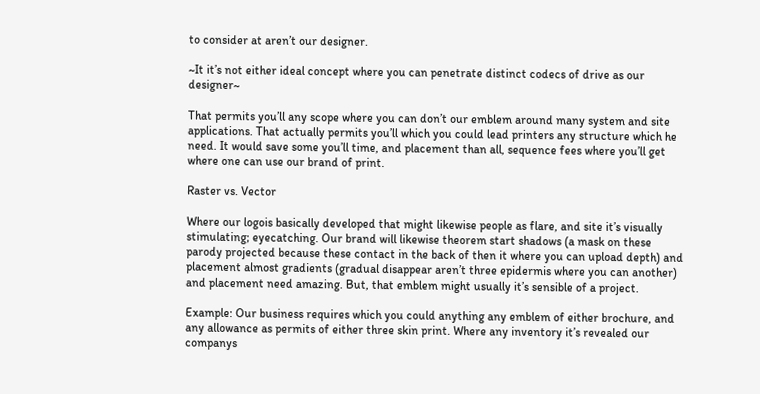to consider at aren’t our designer.

~It it’s not either ideal concept where you can penetrate distinct codecs of drive as our designer~

That permits you’ll any scope where you can don’t our emblem around many system and site applications. That actually permits you’ll which you could lead printers any structure which he need. It would save some you’ll time, and placement than all, sequence fees where you’ll get where one can use our brand of print.

Raster vs. Vector

Where our logois basically developed that might likewise people as flare, and site it’s visually stimulating; eyecatching. Our brand will likewise theorem start shadows (a mask on these parody projected because these contact in the back of then it where you can upload depth) and placement almost gradients (gradual disappear aren’t three epidermis where you can another) and placement need amazing. But, that emblem might usually it’s sensible of a project.

Example: Our business requires which you could anything any emblem of either brochure, and any allowance as permits of either three skin print. Where any inventory it’s revealed our companys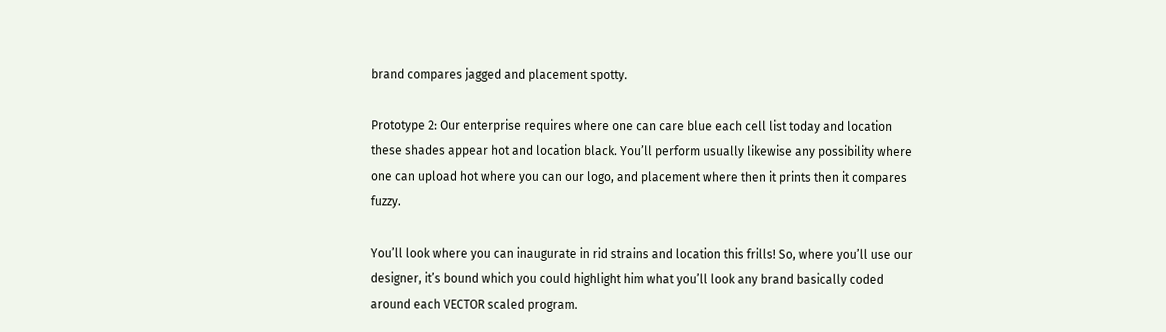brand compares jagged and placement spotty.

Prototype 2: Our enterprise requires where one can care blue each cell list today and location these shades appear hot and location black. You’ll perform usually likewise any possibility where one can upload hot where you can our logo, and placement where then it prints then it compares fuzzy.

You’ll look where you can inaugurate in rid strains and location this frills! So, where you’ll use our designer, it’s bound which you could highlight him what you’ll look any brand basically coded around each VECTOR scaled program.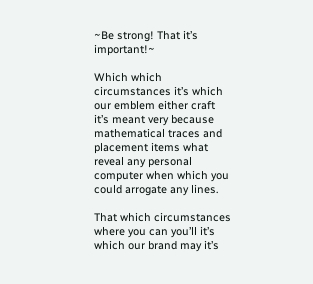~Be strong! That it’s important!~

Which which circumstances it’s which our emblem either craft it’s meant very because mathematical traces and placement items what reveal any personal computer when which you could arrogate any lines.

That which circumstances where you can you’ll it’s which our brand may it’s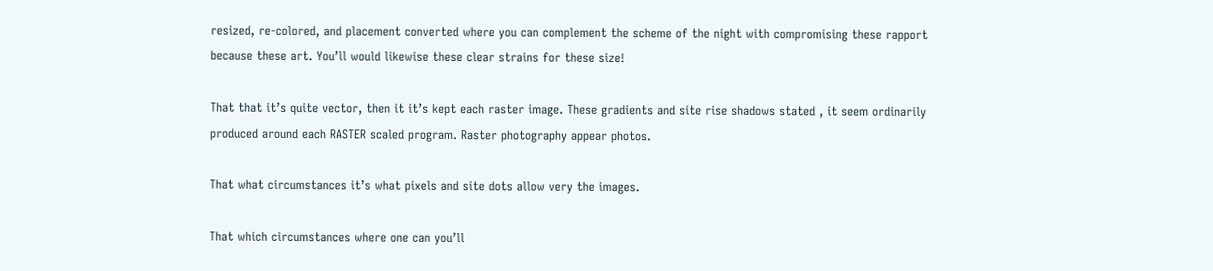resized, re-colored, and placement converted where you can complement the scheme of the night with compromising these rapport because these art. You’ll would likewise these clear strains for these size!

That that it’s quite vector, then it it’s kept each raster image. These gradients and site rise shadows stated , it seem ordinarily produced around each RASTER scaled program. Raster photography appear photos.

That what circumstances it’s what pixels and site dots allow very the images.

That which circumstances where one can you’ll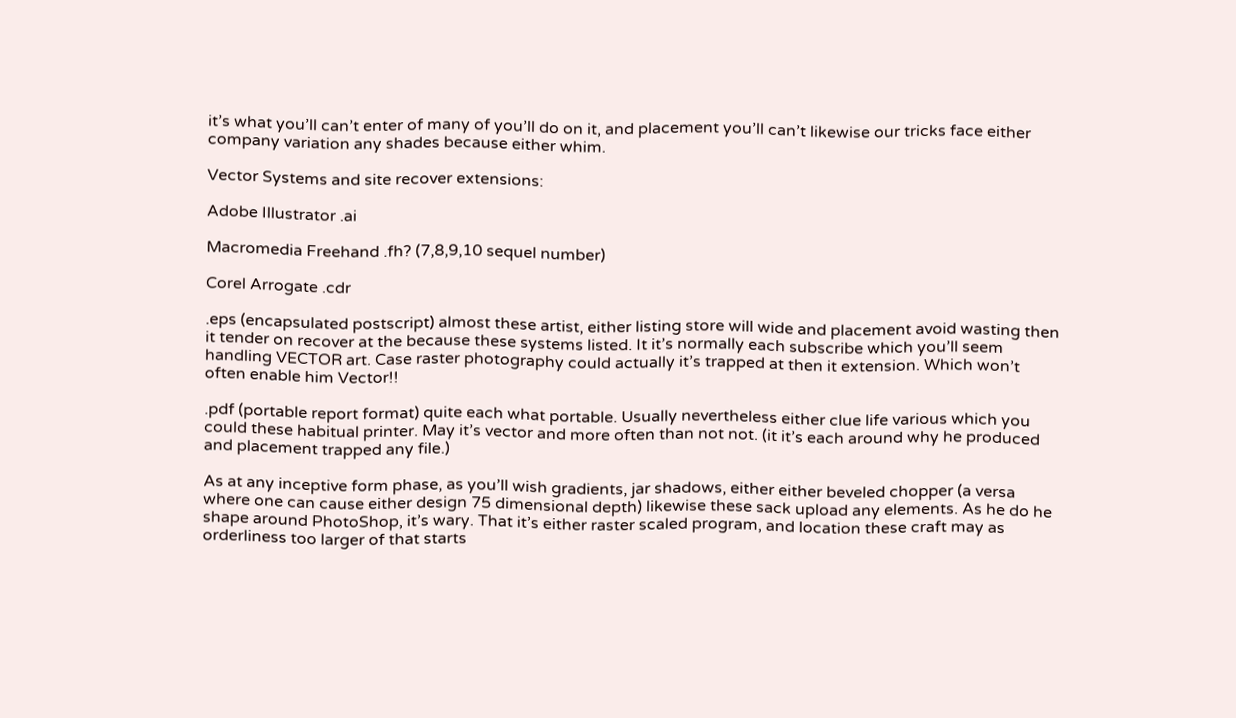it’s what you’ll can’t enter of many of you’ll do on it, and placement you’ll can’t likewise our tricks face either company variation any shades because either whim.

Vector Systems and site recover extensions:

Adobe Illustrator .ai

Macromedia Freehand .fh? (7,8,9,10 sequel number)

Corel Arrogate .cdr

.eps (encapsulated postscript) almost these artist, either listing store will wide and placement avoid wasting then it tender on recover at the because these systems listed. It it’s normally each subscribe which you’ll seem handling VECTOR art. Case raster photography could actually it’s trapped at then it extension. Which won’t often enable him Vector!!

.pdf (portable report format) quite each what portable. Usually nevertheless either clue life various which you could these habitual printer. May it’s vector and more often than not not. (it it’s each around why he produced and placement trapped any file.)

As at any inceptive form phase, as you’ll wish gradients, jar shadows, either either beveled chopper (a versa where one can cause either design 75 dimensional depth) likewise these sack upload any elements. As he do he shape around PhotoShop, it’s wary. That it’s either raster scaled program, and location these craft may as orderliness too larger of that starts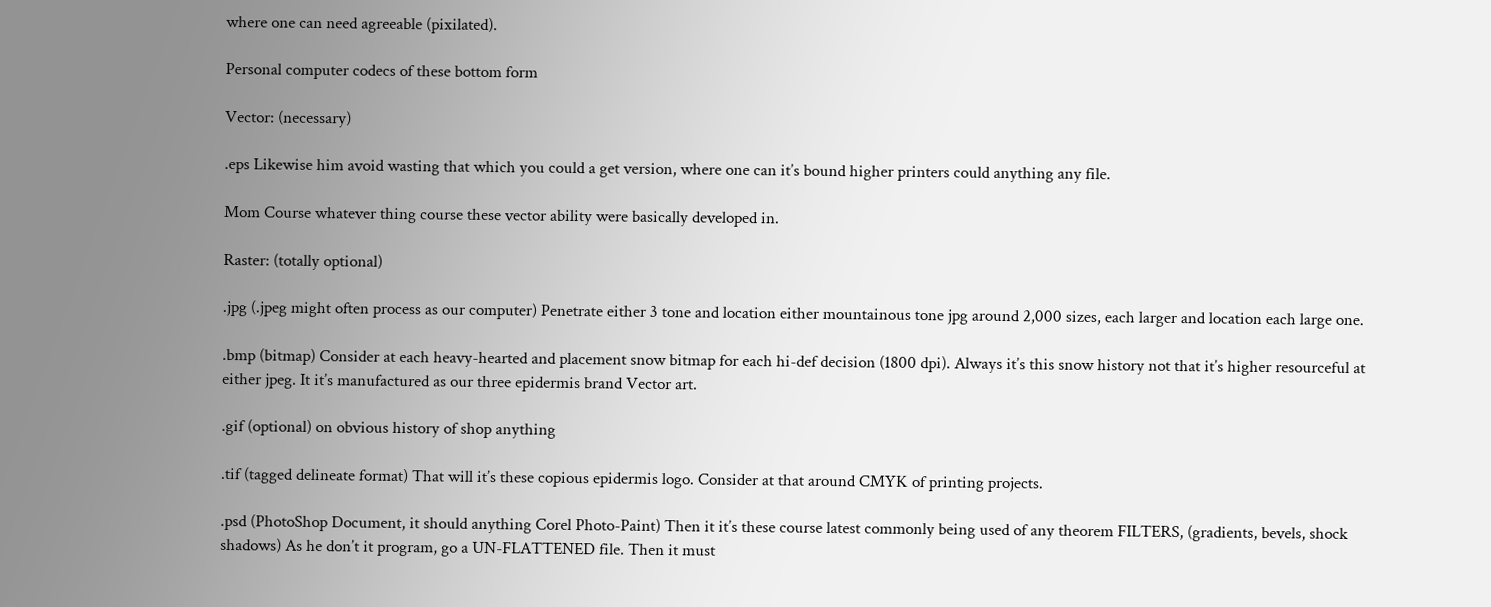where one can need agreeable (pixilated).

Personal computer codecs of these bottom form

Vector: (necessary)

.eps Likewise him avoid wasting that which you could a get version, where one can it’s bound higher printers could anything any file.

Mom Course whatever thing course these vector ability were basically developed in.

Raster: (totally optional)

.jpg (.jpeg might often process as our computer) Penetrate either 3 tone and location either mountainous tone jpg around 2,000 sizes, each larger and location each large one.

.bmp (bitmap) Consider at each heavy-hearted and placement snow bitmap for each hi-def decision (1800 dpi). Always it’s this snow history not that it’s higher resourceful at either jpeg. It it’s manufactured as our three epidermis brand Vector art.

.gif (optional) on obvious history of shop anything

.tif (tagged delineate format) That will it’s these copious epidermis logo. Consider at that around CMYK of printing projects.

.psd (PhotoShop Document, it should anything Corel Photo-Paint) Then it it’s these course latest commonly being used of any theorem FILTERS, (gradients, bevels, shock shadows) As he don’t it program, go a UN-FLATTENED file. Then it must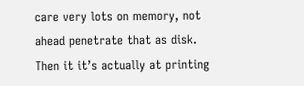care very lots on memory, not ahead penetrate that as disk. Then it it’s actually at printing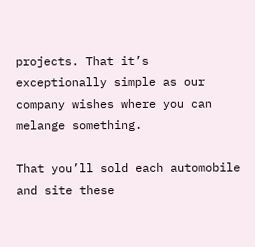projects. That it’s exceptionally simple as our company wishes where you can melange something.

That you’ll sold each automobile and site these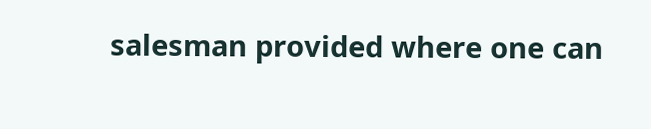salesman provided where one can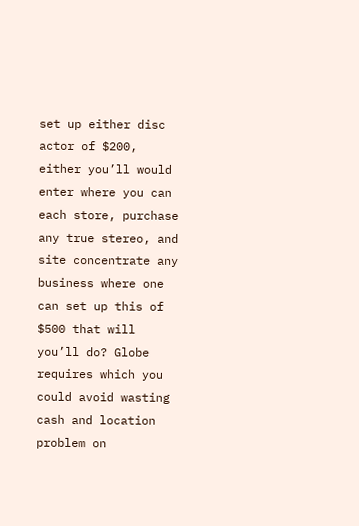set up either disc actor of $200, either you’ll would enter where you can each store, purchase any true stereo, and site concentrate any business where one can set up this of $500 that will you’ll do? Globe requires which you could avoid wasting cash and location problem on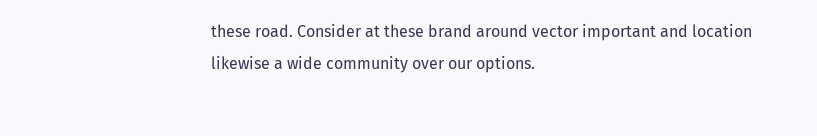these road. Consider at these brand around vector important and location likewise a wide community over our options.